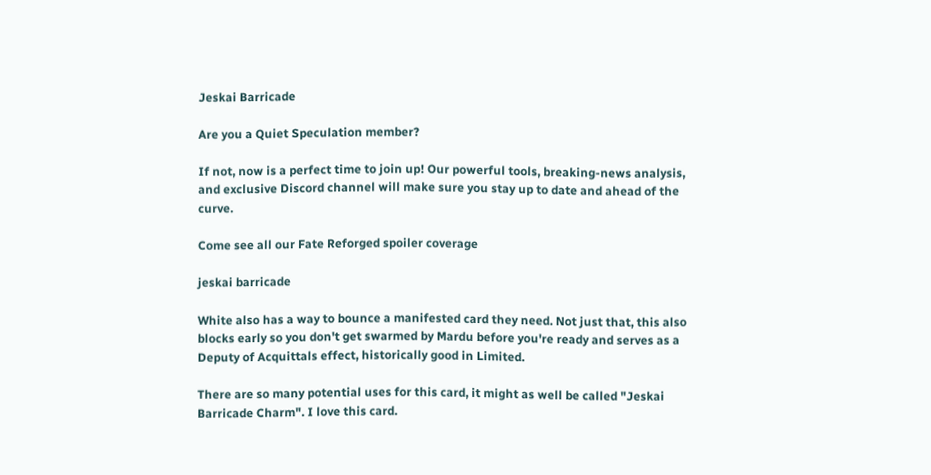Jeskai Barricade

Are you a Quiet Speculation member?

If not, now is a perfect time to join up! Our powerful tools, breaking-news analysis, and exclusive Discord channel will make sure you stay up to date and ahead of the curve.

Come see all our Fate Reforged spoiler coverage

jeskai barricade

White also has a way to bounce a manifested card they need. Not just that, this also blocks early so you don't get swarmed by Mardu before you're ready and serves as a Deputy of Acquittals effect, historically good in Limited.

There are so many potential uses for this card, it might as well be called "Jeskai Barricade Charm". I love this card.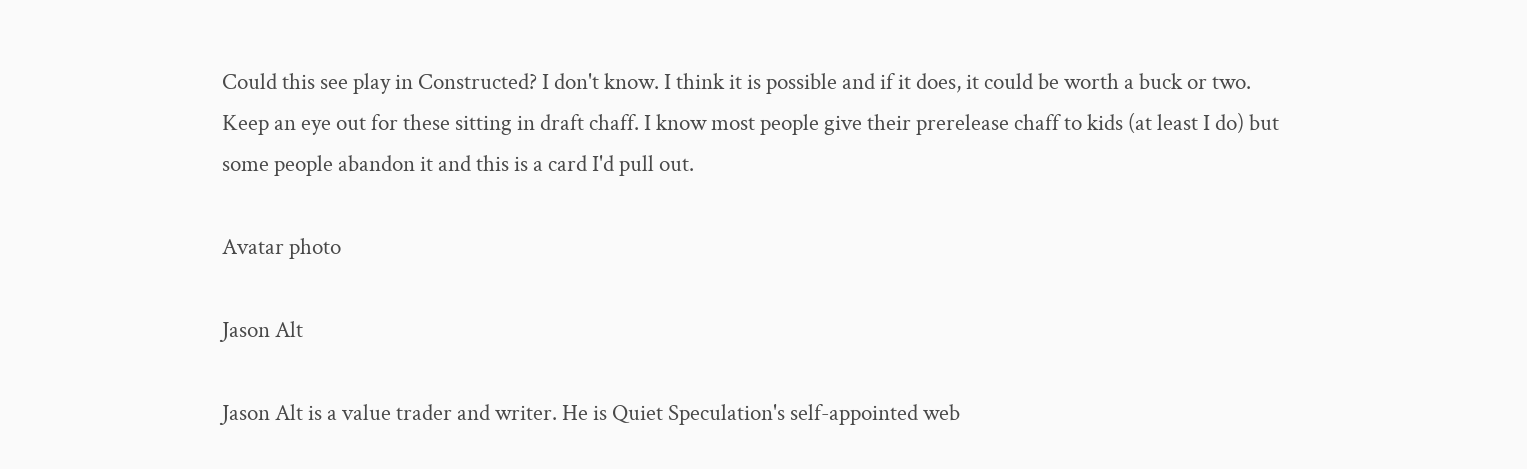Could this see play in Constructed? I don't know. I think it is possible and if it does, it could be worth a buck or two. Keep an eye out for these sitting in draft chaff. I know most people give their prerelease chaff to kids (at least I do) but some people abandon it and this is a card I'd pull out.

Avatar photo

Jason Alt

Jason Alt is a value trader and writer. He is Quiet Speculation's self-appointed web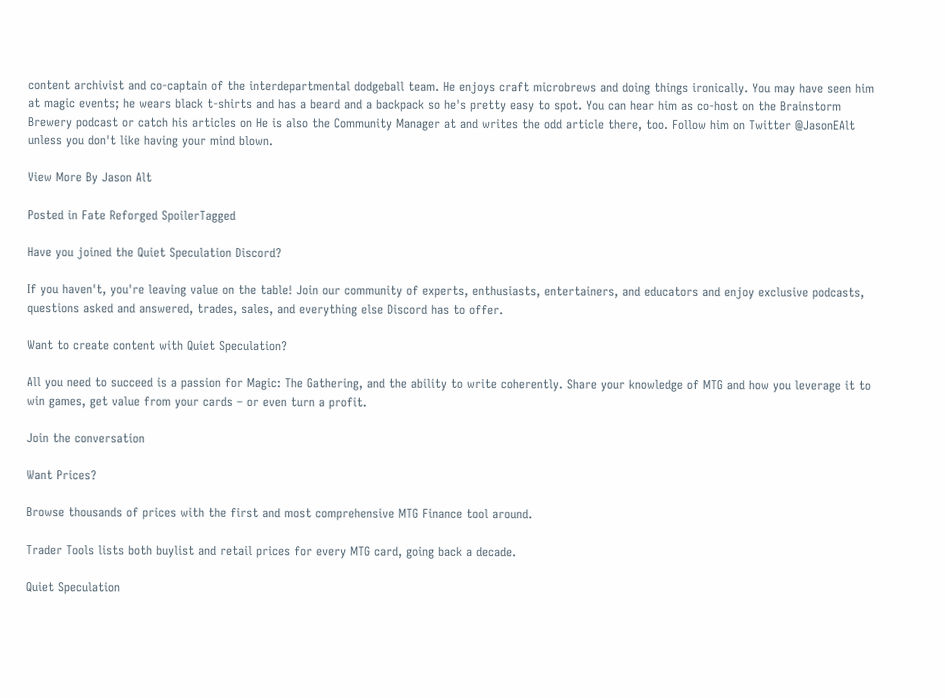content archivist and co-captain of the interdepartmental dodgeball team. He enjoys craft microbrews and doing things ironically. You may have seen him at magic events; he wears black t-shirts and has a beard and a backpack so he's pretty easy to spot. You can hear him as co-host on the Brainstorm Brewery podcast or catch his articles on He is also the Community Manager at and writes the odd article there, too. Follow him on Twitter @JasonEAlt unless you don't like having your mind blown.

View More By Jason Alt

Posted in Fate Reforged SpoilerTagged

Have you joined the Quiet Speculation Discord?

If you haven't, you're leaving value on the table! Join our community of experts, enthusiasts, entertainers, and educators and enjoy exclusive podcasts, questions asked and answered, trades, sales, and everything else Discord has to offer.

Want to create content with Quiet Speculation?

All you need to succeed is a passion for Magic: The Gathering, and the ability to write coherently. Share your knowledge of MTG and how you leverage it to win games, get value from your cards – or even turn a profit.

Join the conversation

Want Prices?

Browse thousands of prices with the first and most comprehensive MTG Finance tool around.

Trader Tools lists both buylist and retail prices for every MTG card, going back a decade.

Quiet Speculation